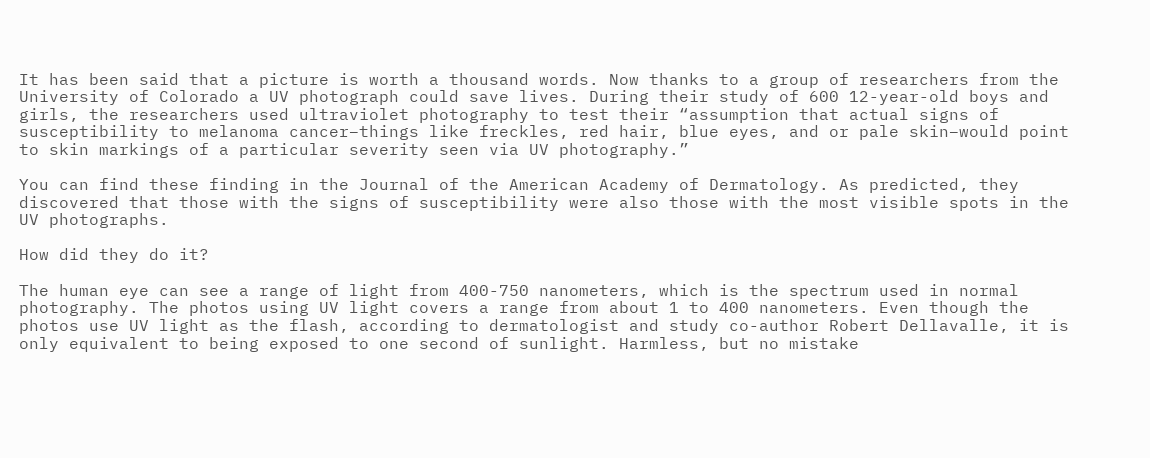It has been said that a picture is worth a thousand words. Now thanks to a group of researchers from the University of Colorado a UV photograph could save lives. During their study of 600 12-year-old boys and girls, the researchers used ultraviolet photography to test their “assumption that actual signs of susceptibility to melanoma cancer–things like freckles, red hair, blue eyes, and or pale skin–would point to skin markings of a particular severity seen via UV photography.”

You can find these finding in the Journal of the American Academy of Dermatology. As predicted, they discovered that those with the signs of susceptibility were also those with the most visible spots in the UV photographs.

How did they do it?

The human eye can see a range of light from 400-750 nanometers, which is the spectrum used in normal photography. The photos using UV light covers a range from about 1 to 400 nanometers. Even though the photos use UV light as the flash, according to dermatologist and study co-author Robert Dellavalle, it is only equivalent to being exposed to one second of sunlight. Harmless, but no mistake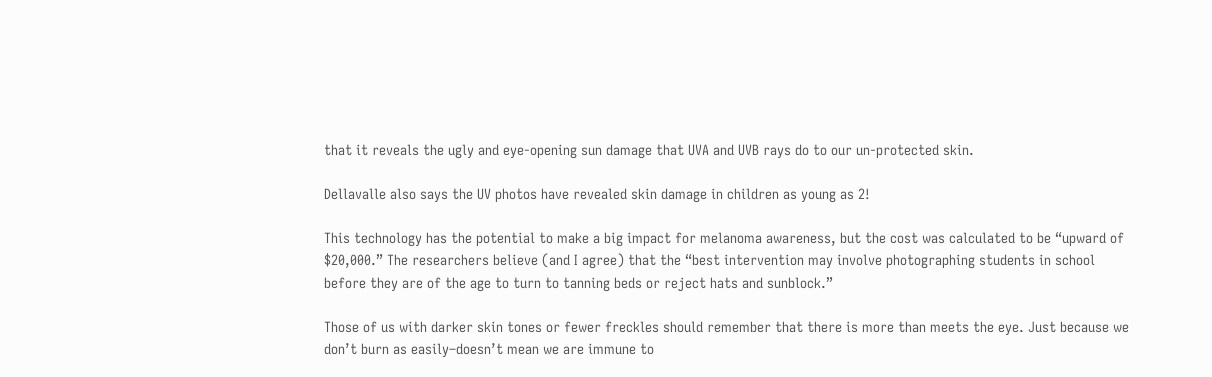that it reveals the ugly and eye-opening sun damage that UVA and UVB rays do to our un-protected skin.

Dellavalle also says the UV photos have revealed skin damage in children as young as 2!

This technology has the potential to make a big impact for melanoma awareness, but the cost was calculated to be “upward of $20,000.” The researchers believe (and I agree) that the “best intervention may involve photographing students in school before they are of the age to turn to tanning beds or reject hats and sunblock.”

Those of us with darker skin tones or fewer freckles should remember that there is more than meets the eye. Just because we don’t burn as easily–doesn’t mean we are immune to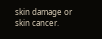skin damage or skin cancer.